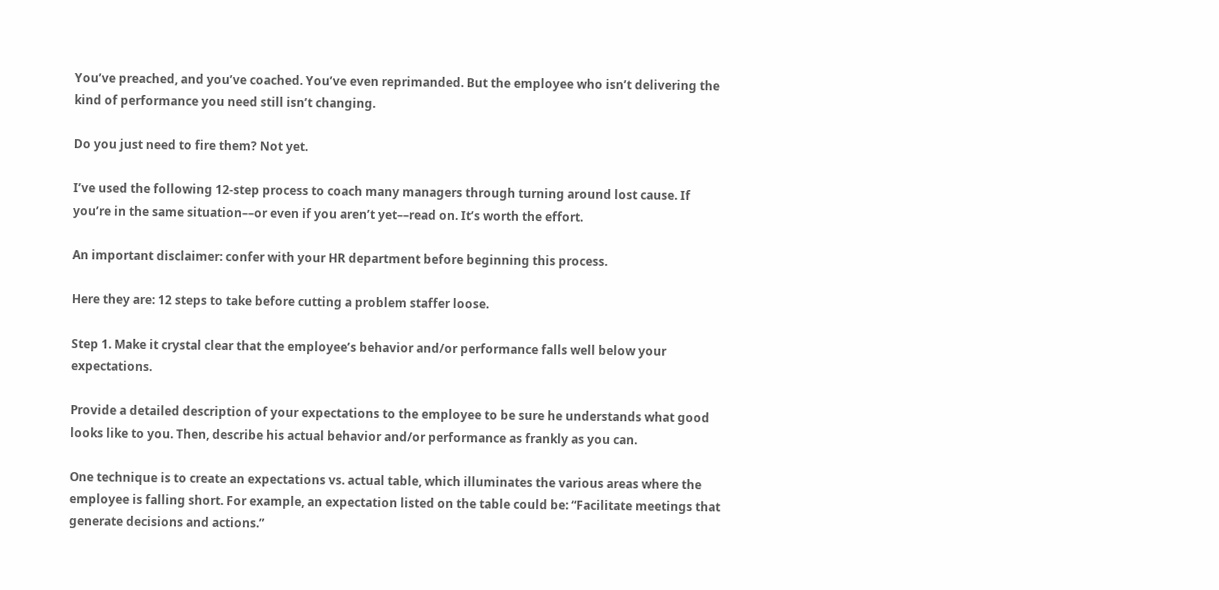You’ve preached, and you’ve coached. You’ve even reprimanded. But the employee who isn’t delivering the kind of performance you need still isn’t changing.

Do you just need to fire them? Not yet.

I’ve used the following 12-step process to coach many managers through turning around lost cause. If you’re in the same situation––or even if you aren’t yet––read on. It’s worth the effort.

An important disclaimer: confer with your HR department before beginning this process.

Here they are: 12 steps to take before cutting a problem staffer loose.

Step 1. Make it crystal clear that the employee’s behavior and/or performance falls well below your expectations.

Provide a detailed description of your expectations to the employee to be sure he understands what good looks like to you. Then, describe his actual behavior and/or performance as frankly as you can.

One technique is to create an expectations vs. actual table, which illuminates the various areas where the employee is falling short. For example, an expectation listed on the table could be: “Facilitate meetings that generate decisions and actions.”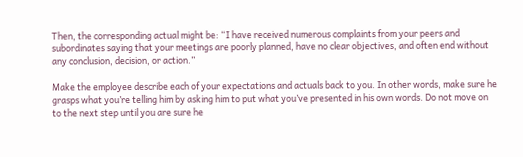Then, the corresponding actual might be: “I have received numerous complaints from your peers and subordinates saying that your meetings are poorly planned, have no clear objectives, and often end without any conclusion, decision, or action.”

Make the employee describe each of your expectations and actuals back to you. In other words, make sure he grasps what you’re telling him by asking him to put what you’ve presented in his own words. Do not move on to the next step until you are sure he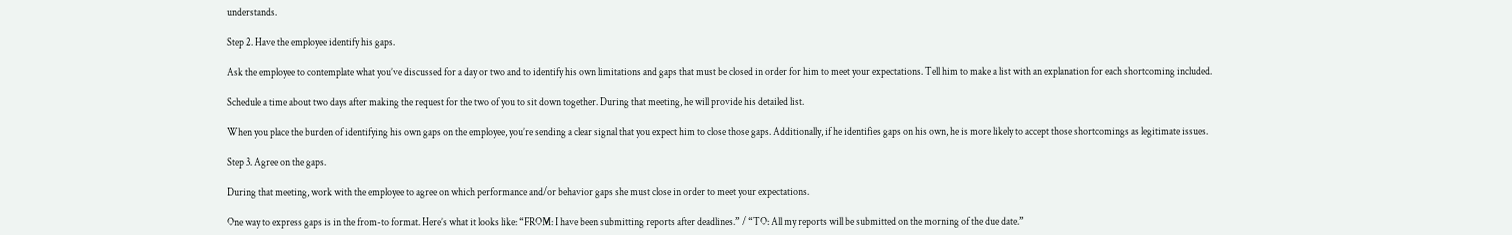understands.

Step 2. Have the employee identify his gaps.

Ask the employee to contemplate what you’ve discussed for a day or two and to identify his own limitations and gaps that must be closed in order for him to meet your expectations. Tell him to make a list with an explanation for each shortcoming included.

Schedule a time about two days after making the request for the two of you to sit down together. During that meeting, he will provide his detailed list.

When you place the burden of identifying his own gaps on the employee, you’re sending a clear signal that you expect him to close those gaps. Additionally, if he identifies gaps on his own, he is more likely to accept those shortcomings as legitimate issues.

Step 3. Agree on the gaps.

During that meeting, work with the employee to agree on which performance and/or behavior gaps she must close in order to meet your expectations.

One way to express gaps is in the from-to format. Here’s what it looks like: “FROM: I have been submitting reports after deadlines.” / “TO: All my reports will be submitted on the morning of the due date.”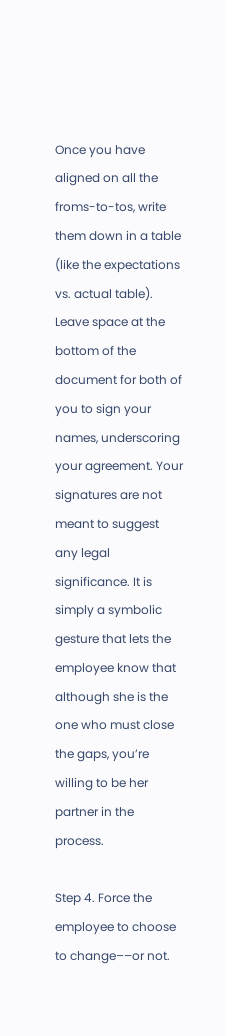Once you have aligned on all the froms-to-tos, write them down in a table (like the expectations vs. actual table). Leave space at the bottom of the document for both of you to sign your names, underscoring your agreement. Your signatures are not meant to suggest any legal significance. It is simply a symbolic gesture that lets the employee know that although she is the one who must close the gaps, you’re willing to be her partner in the process.

Step 4. Force the employee to choose to change––or not.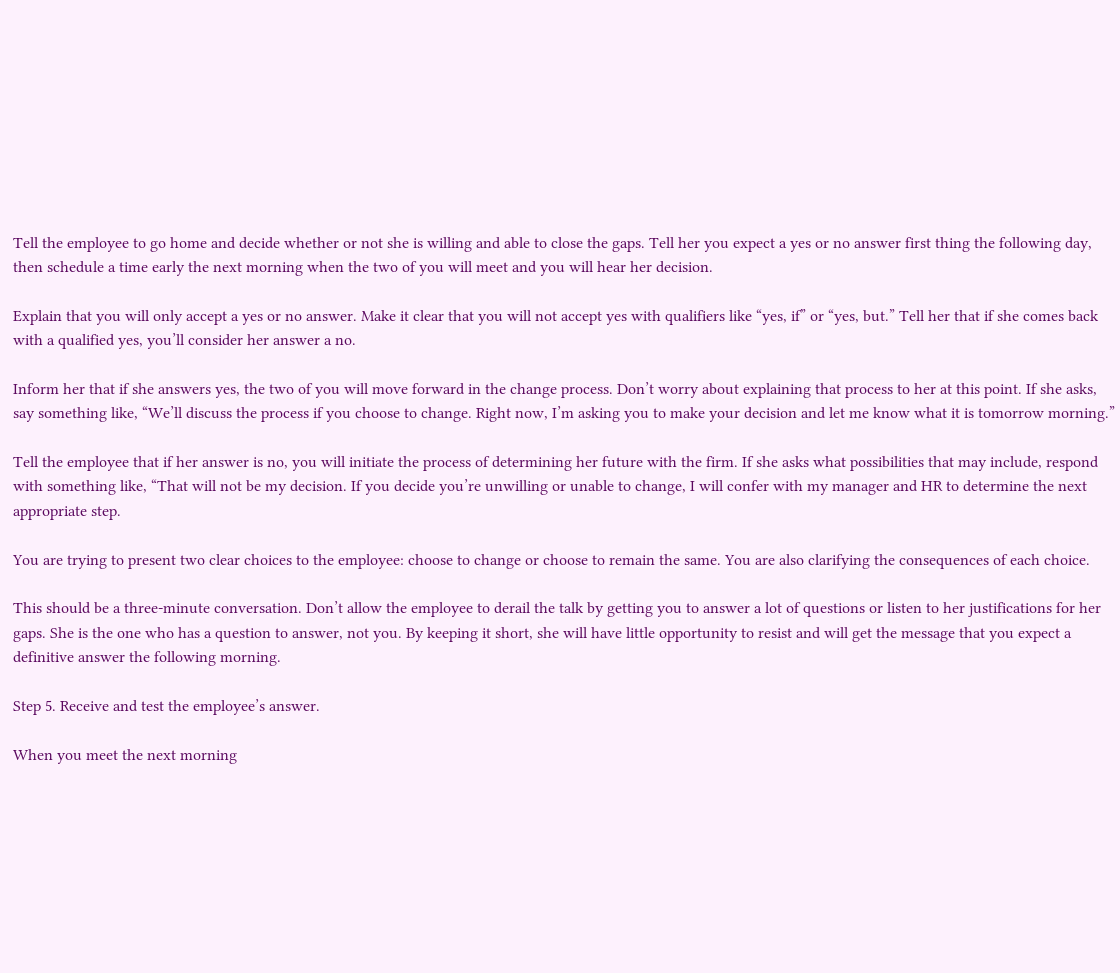Tell the employee to go home and decide whether or not she is willing and able to close the gaps. Tell her you expect a yes or no answer first thing the following day, then schedule a time early the next morning when the two of you will meet and you will hear her decision.

Explain that you will only accept a yes or no answer. Make it clear that you will not accept yes with qualifiers like “yes, if” or “yes, but.” Tell her that if she comes back with a qualified yes, you’ll consider her answer a no.

Inform her that if she answers yes, the two of you will move forward in the change process. Don’t worry about explaining that process to her at this point. If she asks, say something like, “We’ll discuss the process if you choose to change. Right now, I’m asking you to make your decision and let me know what it is tomorrow morning.”

Tell the employee that if her answer is no, you will initiate the process of determining her future with the firm. If she asks what possibilities that may include, respond with something like, “That will not be my decision. If you decide you’re unwilling or unable to change, I will confer with my manager and HR to determine the next appropriate step.

You are trying to present two clear choices to the employee: choose to change or choose to remain the same. You are also clarifying the consequences of each choice.

This should be a three-minute conversation. Don’t allow the employee to derail the talk by getting you to answer a lot of questions or listen to her justifications for her gaps. She is the one who has a question to answer, not you. By keeping it short, she will have little opportunity to resist and will get the message that you expect a definitive answer the following morning.

Step 5. Receive and test the employee’s answer.

When you meet the next morning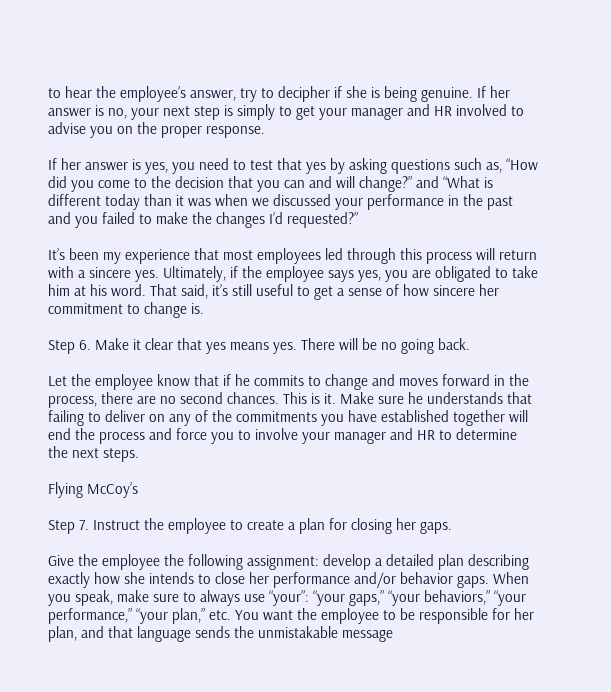to hear the employee’s answer, try to decipher if she is being genuine. If her answer is no, your next step is simply to get your manager and HR involved to advise you on the proper response.

If her answer is yes, you need to test that yes by asking questions such as, “How did you come to the decision that you can and will change?” and “What is different today than it was when we discussed your performance in the past and you failed to make the changes I’d requested?”

It’s been my experience that most employees led through this process will return with a sincere yes. Ultimately, if the employee says yes, you are obligated to take him at his word. That said, it’s still useful to get a sense of how sincere her commitment to change is.

Step 6. Make it clear that yes means yes. There will be no going back.

Let the employee know that if he commits to change and moves forward in the process, there are no second chances. This is it. Make sure he understands that failing to deliver on any of the commitments you have established together will end the process and force you to involve your manager and HR to determine the next steps.

Flying McCoy’s

Step 7. Instruct the employee to create a plan for closing her gaps.

Give the employee the following assignment: develop a detailed plan describing exactly how she intends to close her performance and/or behavior gaps. When you speak, make sure to always use “your”: “your gaps,” “your behaviors,” “your performance,” “your plan,” etc. You want the employee to be responsible for her plan, and that language sends the unmistakable message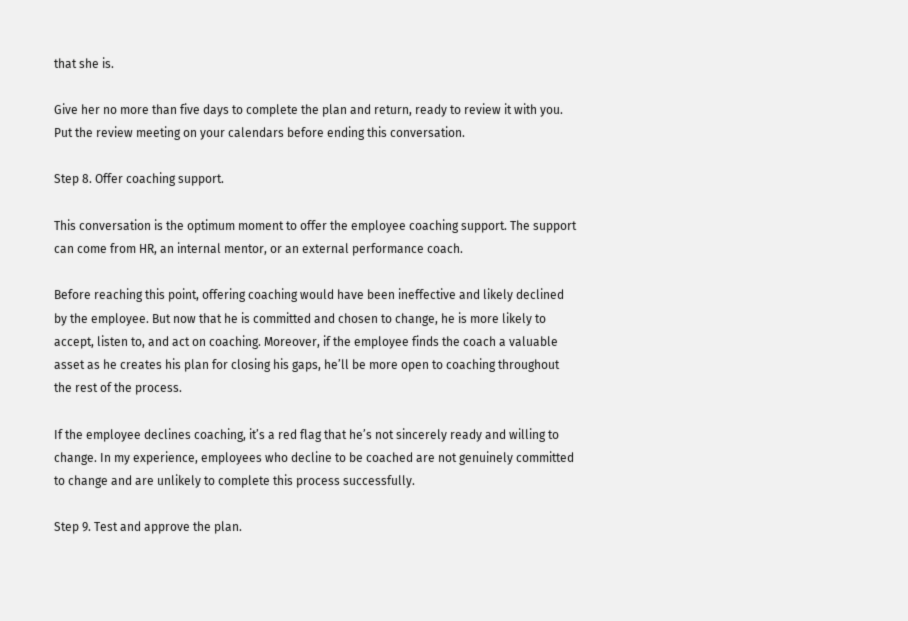that she is.

Give her no more than five days to complete the plan and return, ready to review it with you. Put the review meeting on your calendars before ending this conversation.

Step 8. Offer coaching support.

This conversation is the optimum moment to offer the employee coaching support. The support can come from HR, an internal mentor, or an external performance coach.

Before reaching this point, offering coaching would have been ineffective and likely declined by the employee. But now that he is committed and chosen to change, he is more likely to accept, listen to, and act on coaching. Moreover, if the employee finds the coach a valuable asset as he creates his plan for closing his gaps, he’ll be more open to coaching throughout the rest of the process.

If the employee declines coaching, it’s a red flag that he’s not sincerely ready and willing to change. In my experience, employees who decline to be coached are not genuinely committed to change and are unlikely to complete this process successfully.

Step 9. Test and approve the plan.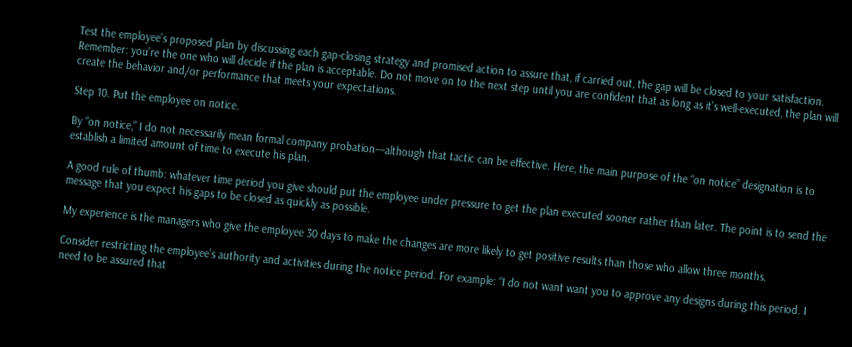Test the employee’s proposed plan by discussing each gap-closing strategy and promised action to assure that, if carried out, the gap will be closed to your satisfaction. Remember: you’re the one who will decide if the plan is acceptable. Do not move on to the next step until you are confident that as long as it’s well-executed, the plan will create the behavior and/or performance that meets your expectations.

Step 10. Put the employee on notice.

By “on notice,” I do not necessarily mean formal company probation––although that tactic can be effective. Here, the main purpose of the “on notice” designation is to establish a limited amount of time to execute his plan.

A good rule of thumb: whatever time period you give should put the employee under pressure to get the plan executed sooner rather than later. The point is to send the message that you expect his gaps to be closed as quickly as possible.

My experience is the managers who give the employee 30 days to make the changes are more likely to get positive results than those who allow three months.

Consider restricting the employee’s authority and activities during the notice period. For example: “I do not want want you to approve any designs during this period. I need to be assured that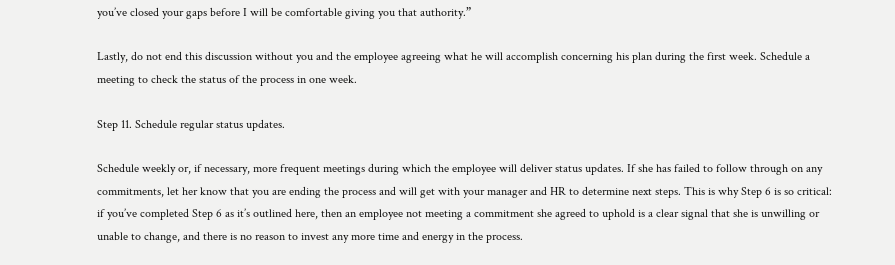you’ve closed your gaps before I will be comfortable giving you that authority.”

Lastly, do not end this discussion without you and the employee agreeing what he will accomplish concerning his plan during the first week. Schedule a meeting to check the status of the process in one week.

Step 11. Schedule regular status updates.

Schedule weekly or, if necessary, more frequent meetings during which the employee will deliver status updates. If she has failed to follow through on any commitments, let her know that you are ending the process and will get with your manager and HR to determine next steps. This is why Step 6 is so critical: if you’ve completed Step 6 as it’s outlined here, then an employee not meeting a commitment she agreed to uphold is a clear signal that she is unwilling or unable to change, and there is no reason to invest any more time and energy in the process.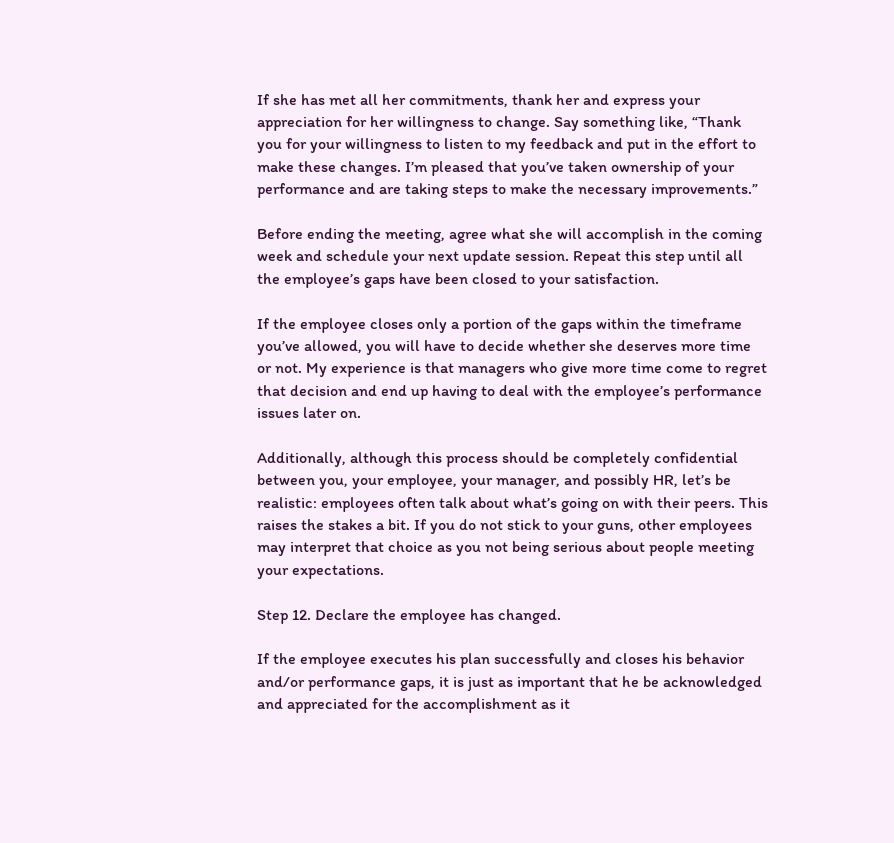If she has met all her commitments, thank her and express your appreciation for her willingness to change. Say something like, “Thank you for your willingness to listen to my feedback and put in the effort to make these changes. I’m pleased that you’ve taken ownership of your performance and are taking steps to make the necessary improvements.”

Before ending the meeting, agree what she will accomplish in the coming week and schedule your next update session. Repeat this step until all the employee’s gaps have been closed to your satisfaction.

If the employee closes only a portion of the gaps within the timeframe you’ve allowed, you will have to decide whether she deserves more time or not. My experience is that managers who give more time come to regret that decision and end up having to deal with the employee’s performance issues later on.

Additionally, although this process should be completely confidential between you, your employee, your manager, and possibly HR, let’s be realistic: employees often talk about what’s going on with their peers. This raises the stakes a bit. If you do not stick to your guns, other employees may interpret that choice as you not being serious about people meeting your expectations.

Step 12. Declare the employee has changed.

If the employee executes his plan successfully and closes his behavior and/or performance gaps, it is just as important that he be acknowledged and appreciated for the accomplishment as it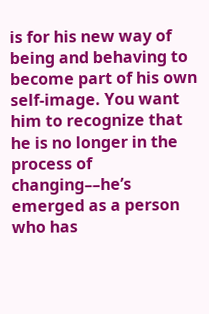is for his new way of being and behaving to become part of his own self-image. You want him to recognize that he is no longer in the process of changing––he’s emerged as a person who has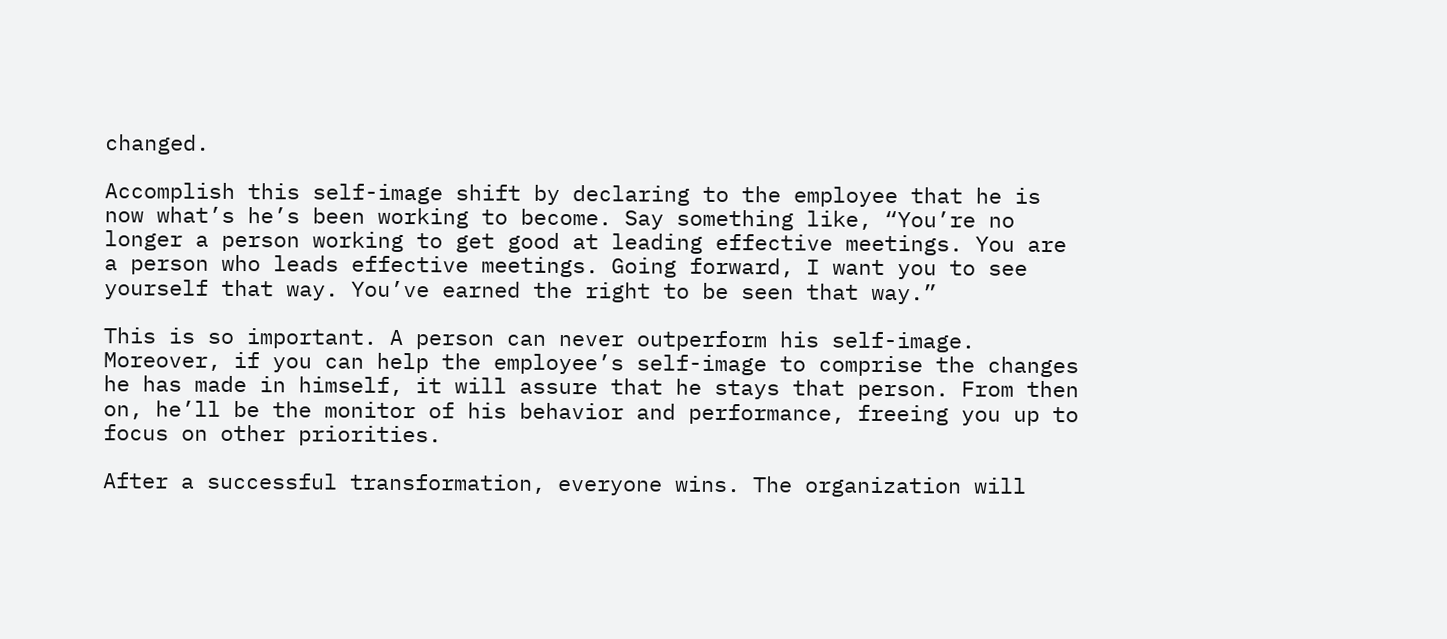changed.

Accomplish this self-image shift by declaring to the employee that he is now what’s he’s been working to become. Say something like, “You’re no longer a person working to get good at leading effective meetings. You are a person who leads effective meetings. Going forward, I want you to see yourself that way. You’ve earned the right to be seen that way.”

This is so important. A person can never outperform his self-image. Moreover, if you can help the employee’s self-image to comprise the changes he has made in himself, it will assure that he stays that person. From then on, he’ll be the monitor of his behavior and performance, freeing you up to focus on other priorities.

After a successful transformation, everyone wins. The organization will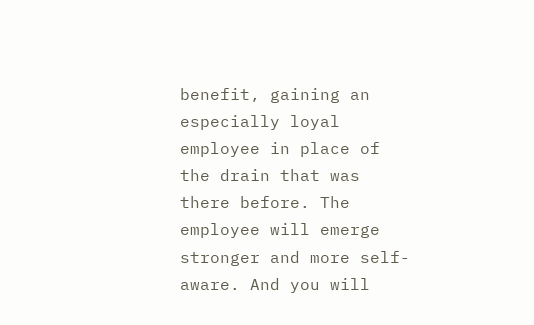benefit, gaining an especially loyal employee in place of the drain that was there before. The employee will emerge stronger and more self-aware. And you will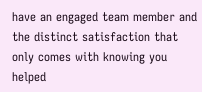have an engaged team member and the distinct satisfaction that only comes with knowing you helped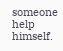someone help himself.